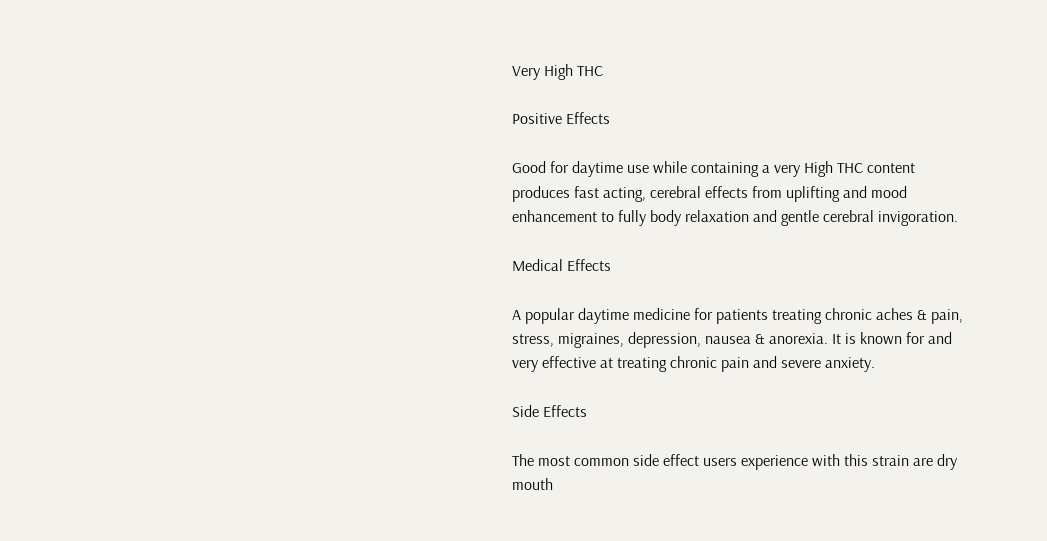Very High THC

Positive Effects

Good for daytime use while containing a very High THC content produces fast acting, cerebral effects from uplifting and mood enhancement to fully body relaxation and gentle cerebral invigoration.

Medical Effects

A popular daytime medicine for patients treating chronic aches & pain, stress, migraines, depression, nausea & anorexia. It is known for and very effective at treating chronic pain and severe anxiety.

Side Effects

The most common side effect users experience with this strain are dry mouth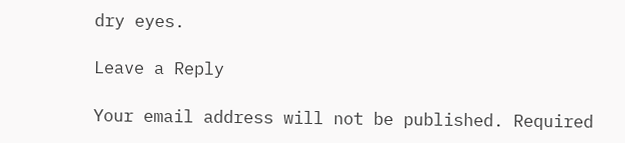dry eyes.

Leave a Reply

Your email address will not be published. Required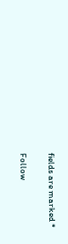fields are marked *

Follow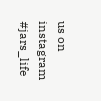us on instagram #jars_life